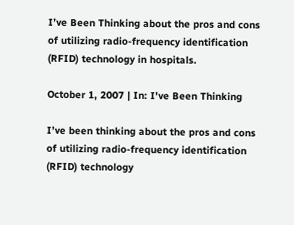I’ve Been Thinking about the pros and cons of utilizing radio-frequency identification (RFID) technology in hospitals.

October 1, 2007 | In: I've Been Thinking

I’ve been thinking about the pros and cons of utilizing radio-frequency identification (RFID) technology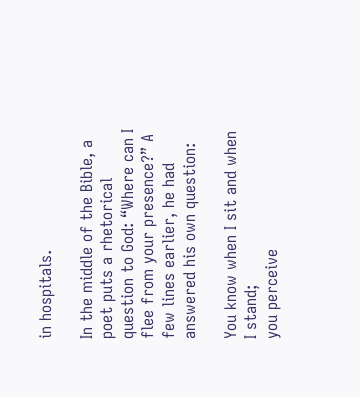in hospitals.

In the middle of the Bible, a poet puts a rhetorical question to God: “Where can I flee from your presence?” A few lines earlier, he had answered his own question:

You know when I sit and when I stand;
you perceive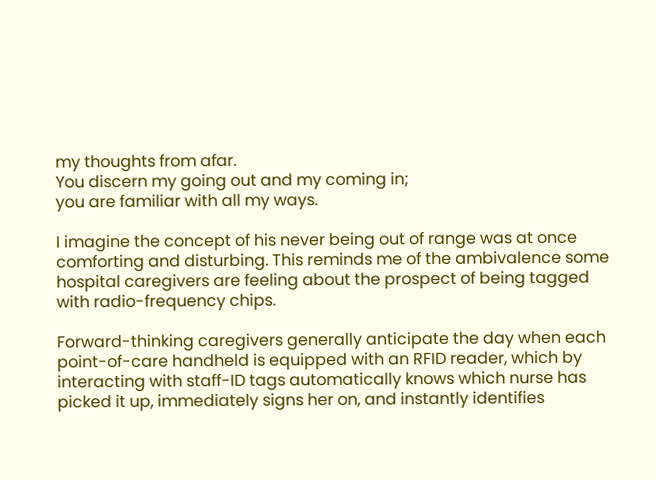my thoughts from afar.
You discern my going out and my coming in;
you are familiar with all my ways.

I imagine the concept of his never being out of range was at once comforting and disturbing. This reminds me of the ambivalence some hospital caregivers are feeling about the prospect of being tagged with radio-frequency chips.

Forward-thinking caregivers generally anticipate the day when each point-of-care handheld is equipped with an RFID reader, which by interacting with staff-ID tags automatically knows which nurse has picked it up, immediately signs her on, and instantly identifies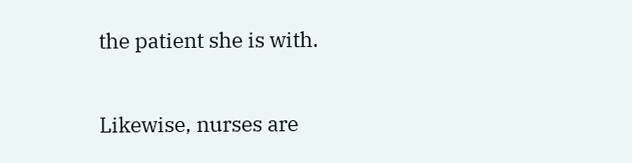the patient she is with.

Likewise, nurses are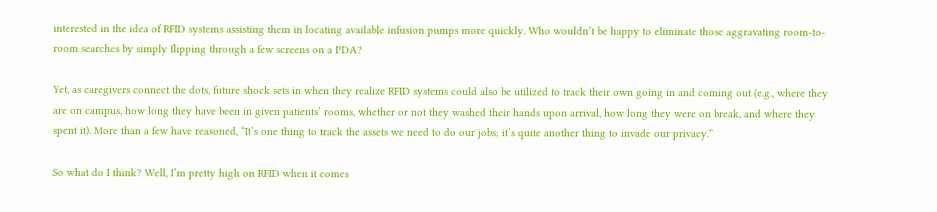interested in the idea of RFID systems assisting them in locating available infusion pumps more quickly. Who wouldn’t be happy to eliminate those aggravating room-to-room searches by simply flipping through a few screens on a PDA?

Yet, as caregivers connect the dots, future shock sets in when they realize RFID systems could also be utilized to track their own going in and coming out (e.g., where they are on campus, how long they have been in given patients’ rooms, whether or not they washed their hands upon arrival, how long they were on break, and where they spent it). More than a few have reasoned, “It’s one thing to track the assets we need to do our jobs; it’s quite another thing to invade our privacy.”

So what do I think? Well, I’m pretty high on RFID when it comes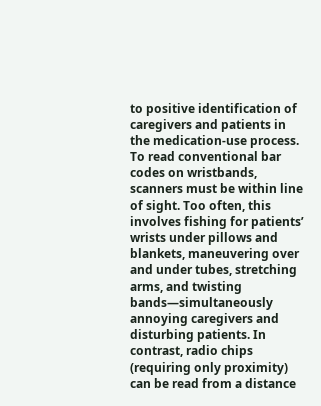to positive identification of caregivers and patients in the medication-use process. To read conventional bar codes on wristbands, scanners must be within line of sight. Too often, this involves fishing for patients’ wrists under pillows and blankets, maneuvering over and under tubes, stretching arms, and twisting bands—simultaneously annoying caregivers and disturbing patients. In contrast, radio chips (requiring only proximity) can be read from a distance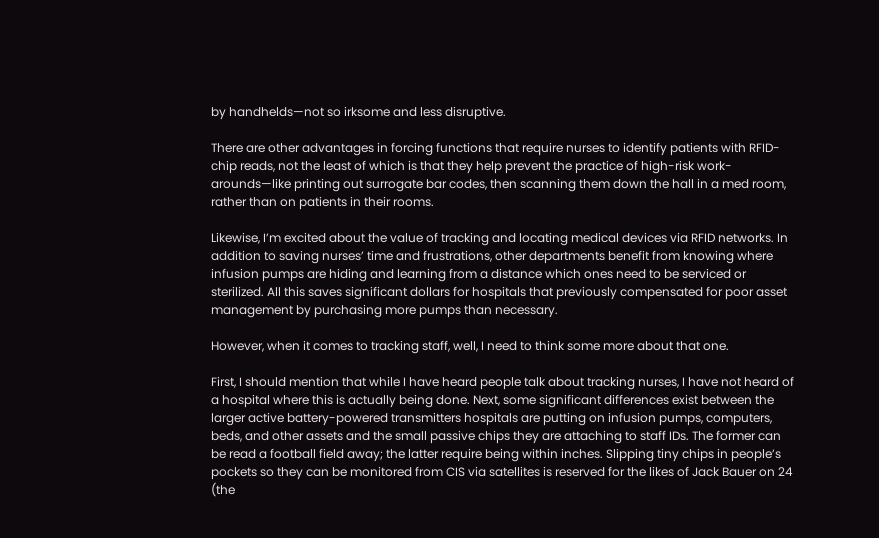by handhelds—not so irksome and less disruptive.

There are other advantages in forcing functions that require nurses to identify patients with RFID-chip reads, not the least of which is that they help prevent the practice of high-risk work-arounds—like printing out surrogate bar codes, then scanning them down the hall in a med room, rather than on patients in their rooms.

Likewise, I’m excited about the value of tracking and locating medical devices via RFID networks. In addition to saving nurses’ time and frustrations, other departments benefit from knowing where infusion pumps are hiding and learning from a distance which ones need to be serviced or sterilized. All this saves significant dollars for hospitals that previously compensated for poor asset management by purchasing more pumps than necessary.

However, when it comes to tracking staff, well, I need to think some more about that one.

First, I should mention that while I have heard people talk about tracking nurses, I have not heard of a hospital where this is actually being done. Next, some significant differences exist between the larger active battery-powered transmitters hospitals are putting on infusion pumps, computers, beds, and other assets and the small passive chips they are attaching to staff IDs. The former can be read a football field away; the latter require being within inches. Slipping tiny chips in people’s pockets so they can be monitored from CIS via satellites is reserved for the likes of Jack Bauer on 24 (the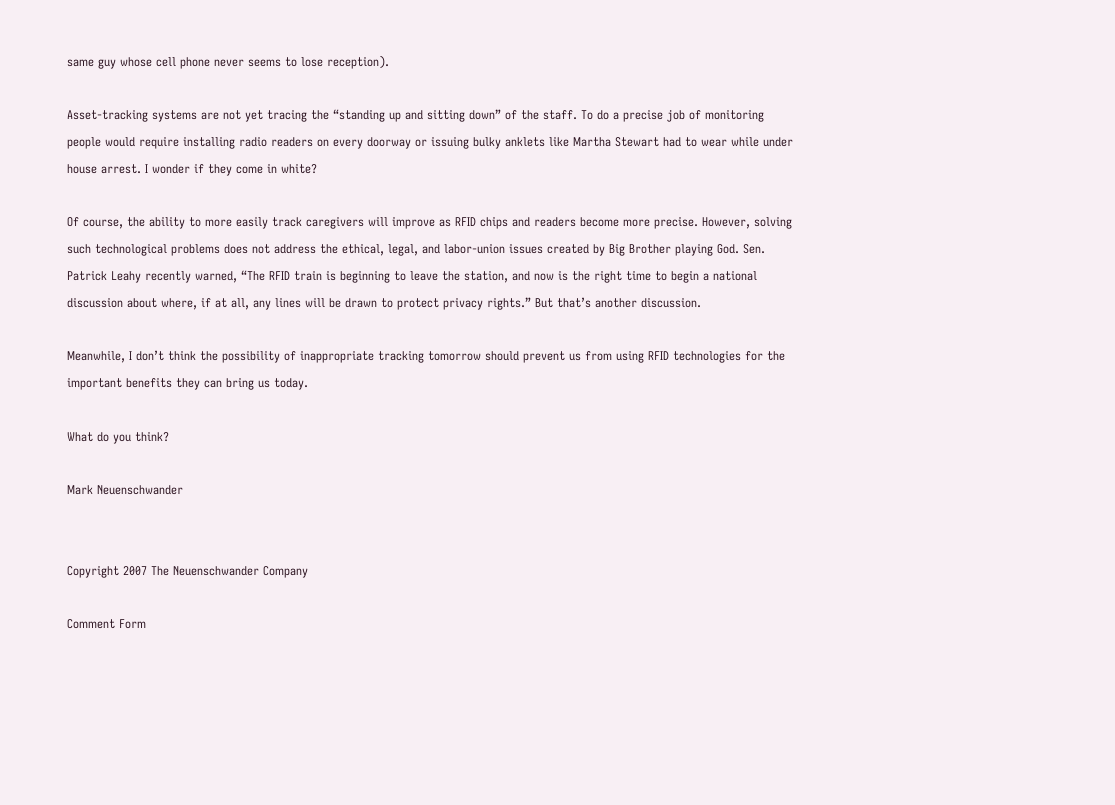same guy whose cell phone never seems to lose reception).

Asset-tracking systems are not yet tracing the “standing up and sitting down” of the staff. To do a precise job of monitoring people would require installing radio readers on every doorway or issuing bulky anklets like Martha Stewart had to wear while under house arrest. I wonder if they come in white?

Of course, the ability to more easily track caregivers will improve as RFID chips and readers become more precise. However, solving such technological problems does not address the ethical, legal, and labor-union issues created by Big Brother playing God. Sen. Patrick Leahy recently warned, “The RFID train is beginning to leave the station, and now is the right time to begin a national discussion about where, if at all, any lines will be drawn to protect privacy rights.” But that’s another discussion.

Meanwhile, I don’t think the possibility of inappropriate tracking tomorrow should prevent us from using RFID technologies for the important benefits they can bring us today.

What do you think?

Mark Neuenschwander


Copyright 2007 The Neuenschwander Company

Comment Form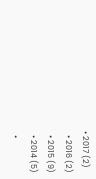• 2017 (2)
  • 2016 (2)
  • 2015 (9)
  • 2014 (5)
  •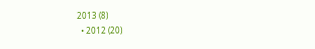2013 (8)
  • 2012 (20)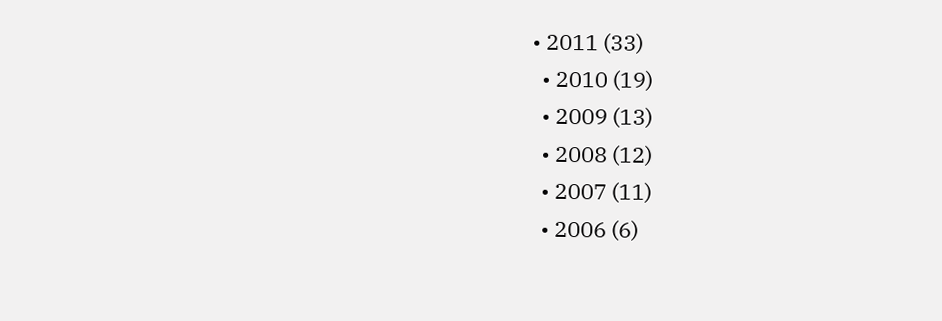• 2011 (33)
  • 2010 (19)
  • 2009 (13)
  • 2008 (12)
  • 2007 (11)
  • 2006 (6)